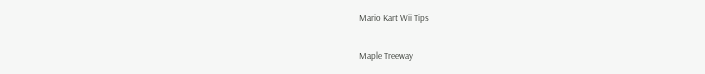Mario Kart Wii Tips

Maple Treeway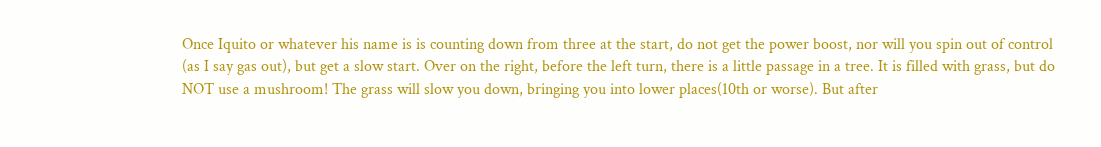Once Iquito or whatever his name is is counting down from three at the start, do not get the power boost, nor will you spin out of control (as I say gas out), but get a slow start. Over on the right, before the left turn, there is a little passage in a tree. It is filled with grass, but do NOT use a mushroom! The grass will slow you down, bringing you into lower places(10th or worse). But after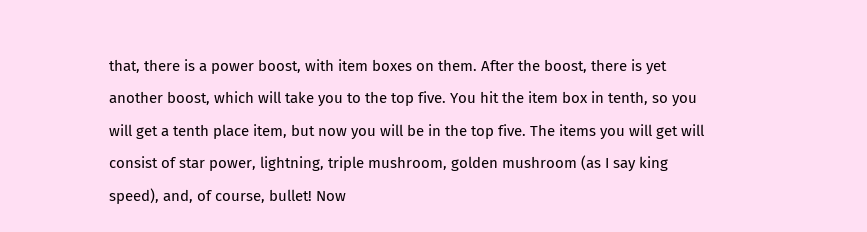that, there is a power boost, with item boxes on them. After the boost, there is yet another boost, which will take you to the top five. You hit the item box in tenth, so you will get a tenth place item, but now you will be in the top five. The items you will get will consist of star power, lightning, triple mushroom, golden mushroom (as I say king speed), and, of course, bullet! Now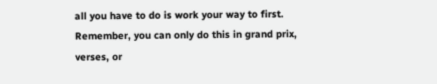all you have to do is work your way to first. Remember, you can only do this in grand prix, verses, or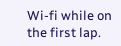Wi-fi while on the first lap.